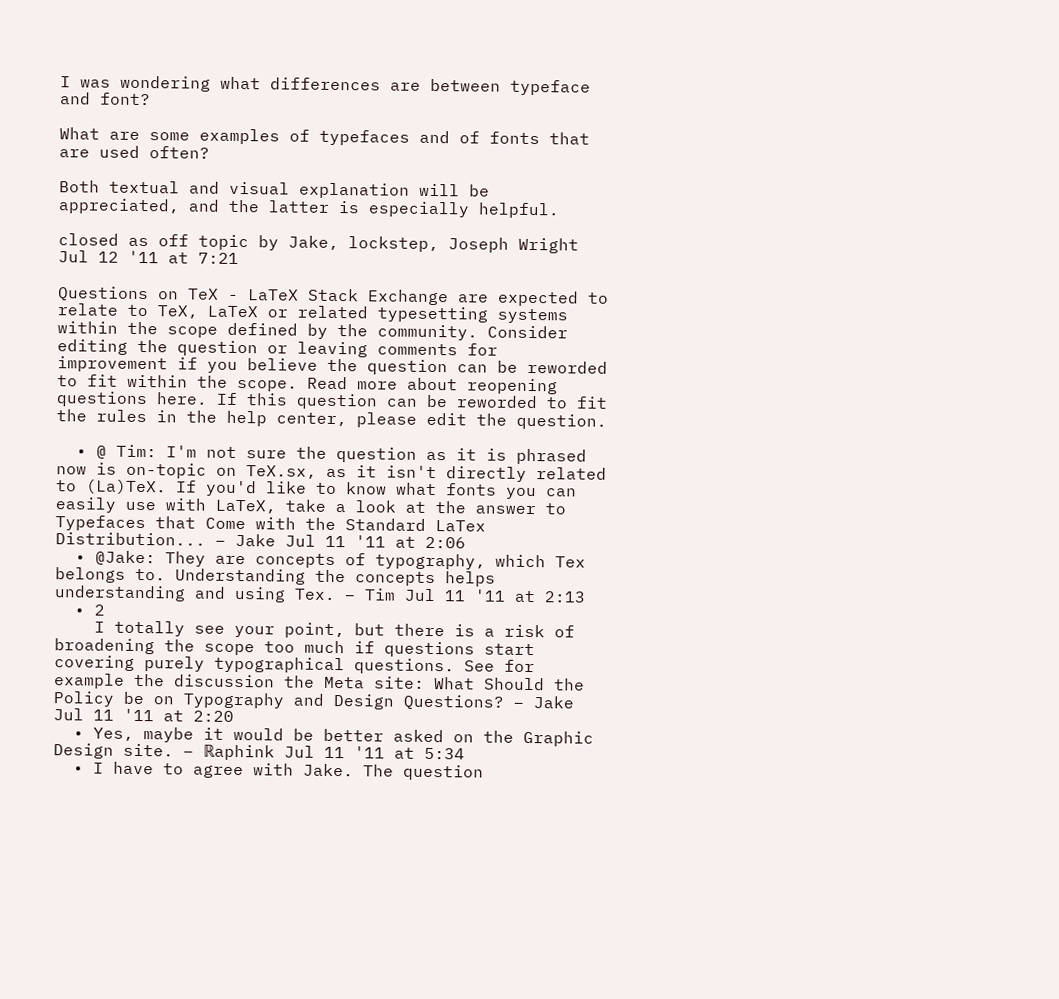I was wondering what differences are between typeface and font?

What are some examples of typefaces and of fonts that are used often?

Both textual and visual explanation will be appreciated, and the latter is especially helpful.

closed as off topic by Jake, lockstep, Joseph Wright Jul 12 '11 at 7:21

Questions on TeX - LaTeX Stack Exchange are expected to relate to TeX, LaTeX or related typesetting systems within the scope defined by the community. Consider editing the question or leaving comments for improvement if you believe the question can be reworded to fit within the scope. Read more about reopening questions here. If this question can be reworded to fit the rules in the help center, please edit the question.

  • @ Tim: I'm not sure the question as it is phrased now is on-topic on TeX.sx, as it isn't directly related to (La)TeX. If you'd like to know what fonts you can easily use with LaTeX, take a look at the answer to Typefaces that Come with the Standard LaTex Distribution... – Jake Jul 11 '11 at 2:06
  • @Jake: They are concepts of typography, which Tex belongs to. Understanding the concepts helps understanding and using Tex. – Tim Jul 11 '11 at 2:13
  • 2
    I totally see your point, but there is a risk of broadening the scope too much if questions start covering purely typographical questions. See for example the discussion the Meta site: What Should the Policy be on Typography and Design Questions? – Jake Jul 11 '11 at 2:20
  • Yes, maybe it would be better asked on the Graphic Design site. – ℝaphink Jul 11 '11 at 5:34
  • I have to agree with Jake. The question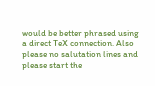would be better phrased using a direct TeX connection. Also please no salutation lines and please start the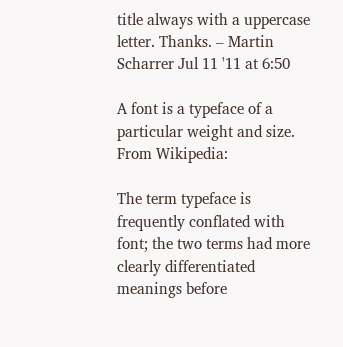title always with a uppercase letter. Thanks. – Martin Scharrer Jul 11 '11 at 6:50

A font is a typeface of a particular weight and size. From Wikipedia:

The term typeface is frequently conflated with font; the two terms had more clearly differentiated meanings before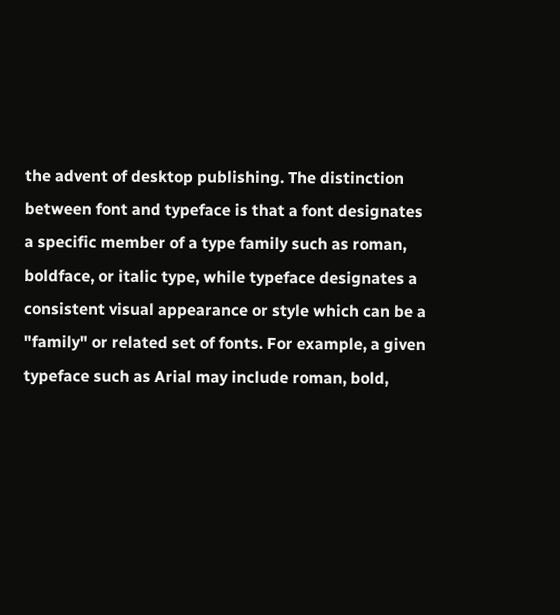the advent of desktop publishing. The distinction between font and typeface is that a font designates a specific member of a type family such as roman, boldface, or italic type, while typeface designates a consistent visual appearance or style which can be a "family" or related set of fonts. For example, a given typeface such as Arial may include roman, bold,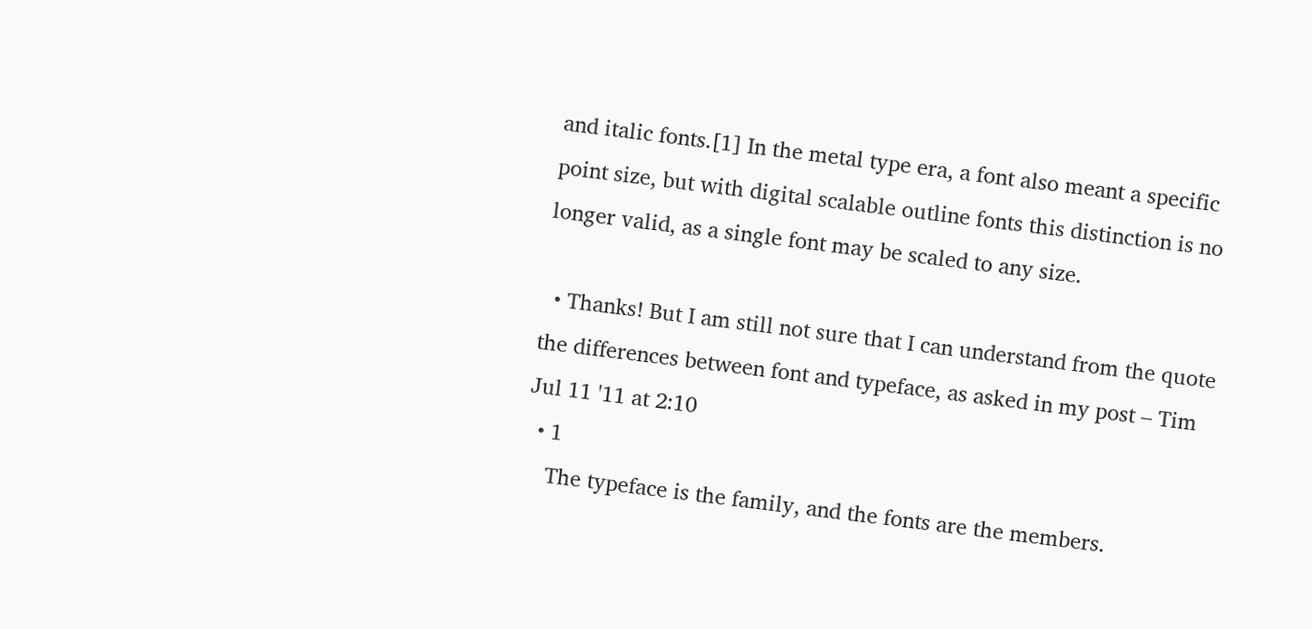and italic fonts.[1] In the metal type era, a font also meant a specific point size, but with digital scalable outline fonts this distinction is no longer valid, as a single font may be scaled to any size.

  • Thanks! But I am still not sure that I can understand from the quote the differences between font and typeface, as asked in my post – Tim Jul 11 '11 at 2:10
  • 1
    The typeface is the family, and the fonts are the members.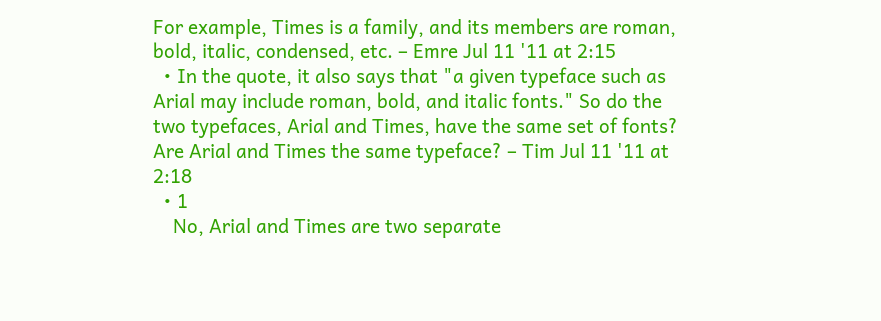For example, Times is a family, and its members are roman, bold, italic, condensed, etc. – Emre Jul 11 '11 at 2:15
  • In the quote, it also says that "a given typeface such as Arial may include roman, bold, and italic fonts." So do the two typefaces, Arial and Times, have the same set of fonts? Are Arial and Times the same typeface? – Tim Jul 11 '11 at 2:18
  • 1
    No, Arial and Times are two separate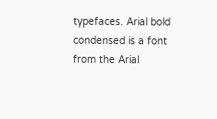typefaces. Arial bold condensed is a font from the Arial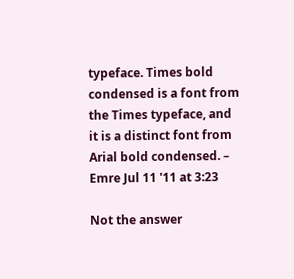typeface. Times bold condensed is a font from the Times typeface, and it is a distinct font from Arial bold condensed. – Emre Jul 11 '11 at 3:23

Not the answer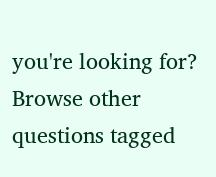you're looking for? Browse other questions tagged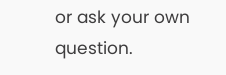or ask your own question.